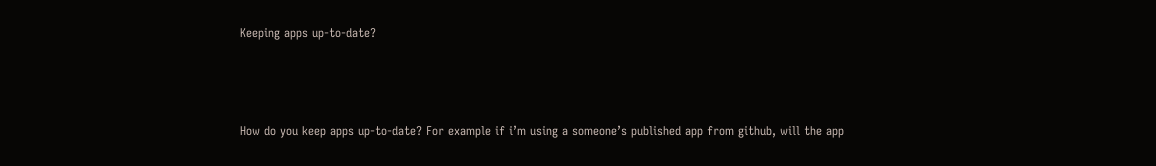Keeping apps up-to-date?



How do you keep apps up-to-date? For example if i’m using a someone’s published app from github, will the app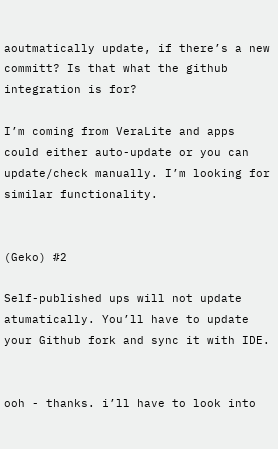aoutmatically update, if there’s a new committ? Is that what the github integration is for?

I’m coming from VeraLite and apps could either auto-update or you can update/check manually. I’m looking for similar functionality.


(Geko) #2

Self-published ups will not update atumatically. You’ll have to update your Github fork and sync it with IDE.


ooh - thanks. i’ll have to look into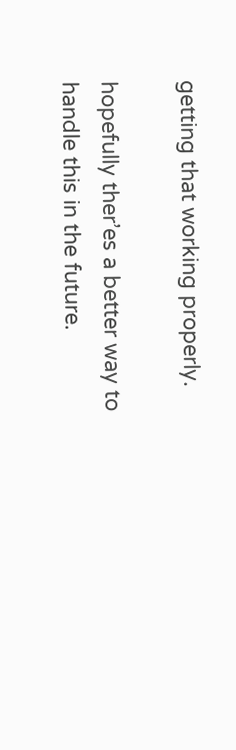getting that working properly.

hopefully ther’es a better way to handle this in the future.